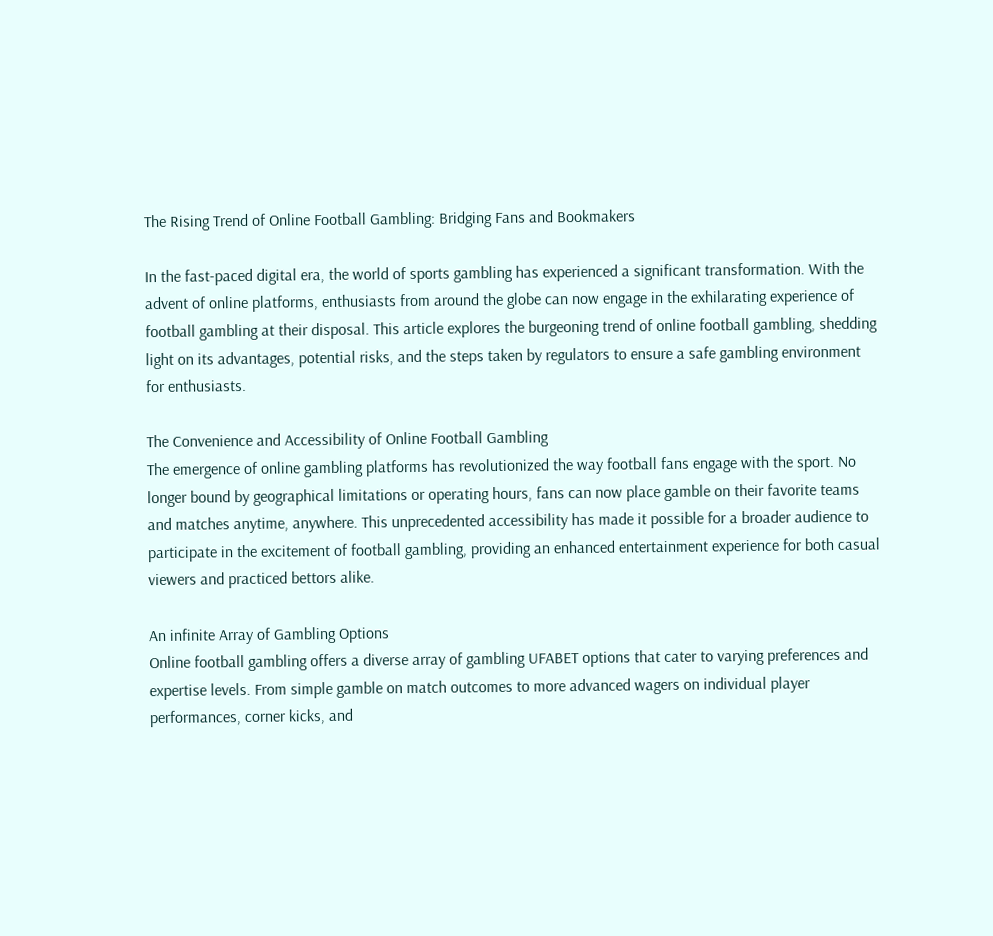The Rising Trend of Online Football Gambling: Bridging Fans and Bookmakers

In the fast-paced digital era, the world of sports gambling has experienced a significant transformation. With the advent of online platforms, enthusiasts from around the globe can now engage in the exhilarating experience of football gambling at their disposal. This article explores the burgeoning trend of online football gambling, shedding light on its advantages, potential risks, and the steps taken by regulators to ensure a safe gambling environment for enthusiasts.

The Convenience and Accessibility of Online Football Gambling
The emergence of online gambling platforms has revolutionized the way football fans engage with the sport. No longer bound by geographical limitations or operating hours, fans can now place gamble on their favorite teams and matches anytime, anywhere. This unprecedented accessibility has made it possible for a broader audience to participate in the excitement of football gambling, providing an enhanced entertainment experience for both casual viewers and practiced bettors alike.

An infinite Array of Gambling Options
Online football gambling offers a diverse array of gambling UFABET options that cater to varying preferences and expertise levels. From simple gamble on match outcomes to more advanced wagers on individual player performances, corner kicks, and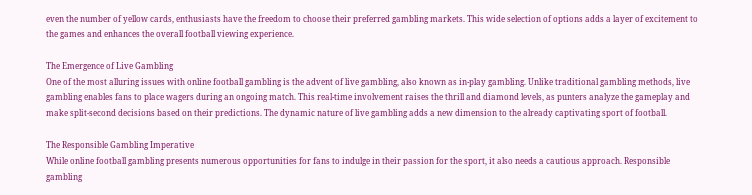even the number of yellow cards, enthusiasts have the freedom to choose their preferred gambling markets. This wide selection of options adds a layer of excitement to the games and enhances the overall football viewing experience.

The Emergence of Live Gambling
One of the most alluring issues with online football gambling is the advent of live gambling, also known as in-play gambling. Unlike traditional gambling methods, live gambling enables fans to place wagers during an ongoing match. This real-time involvement raises the thrill and diamond levels, as punters analyze the gameplay and make split-second decisions based on their predictions. The dynamic nature of live gambling adds a new dimension to the already captivating sport of football.

The Responsible Gambling Imperative
While online football gambling presents numerous opportunities for fans to indulge in their passion for the sport, it also needs a cautious approach. Responsible gambling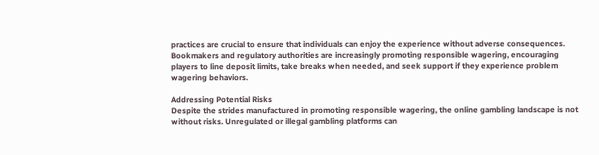practices are crucial to ensure that individuals can enjoy the experience without adverse consequences. Bookmakers and regulatory authorities are increasingly promoting responsible wagering, encouraging players to line deposit limits, take breaks when needed, and seek support if they experience problem wagering behaviors.

Addressing Potential Risks
Despite the strides manufactured in promoting responsible wagering, the online gambling landscape is not without risks. Unregulated or illegal gambling platforms can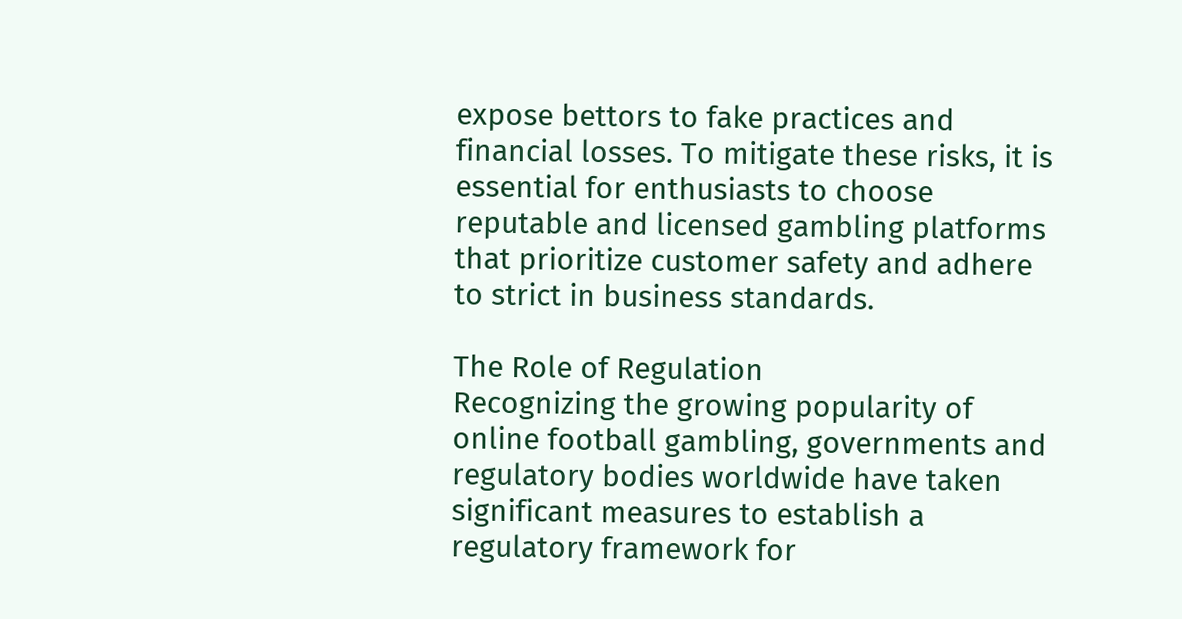expose bettors to fake practices and financial losses. To mitigate these risks, it is essential for enthusiasts to choose reputable and licensed gambling platforms that prioritize customer safety and adhere to strict in business standards.

The Role of Regulation
Recognizing the growing popularity of online football gambling, governments and regulatory bodies worldwide have taken significant measures to establish a regulatory framework for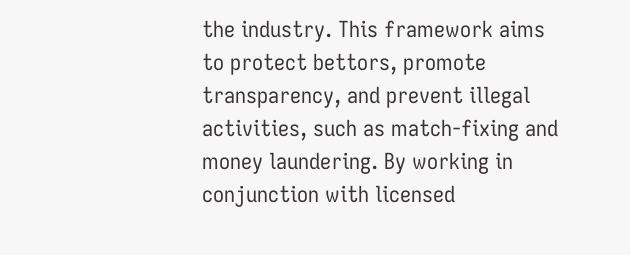the industry. This framework aims to protect bettors, promote transparency, and prevent illegal activities, such as match-fixing and money laundering. By working in conjunction with licensed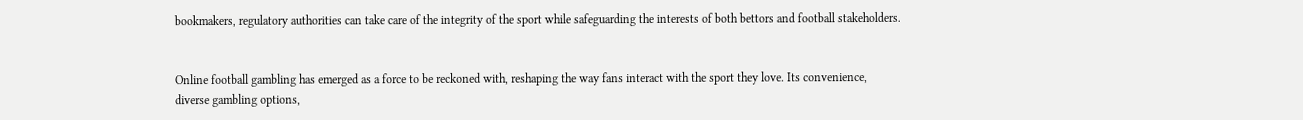bookmakers, regulatory authorities can take care of the integrity of the sport while safeguarding the interests of both bettors and football stakeholders.


Online football gambling has emerged as a force to be reckoned with, reshaping the way fans interact with the sport they love. Its convenience, diverse gambling options,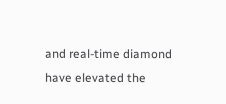and real-time diamond have elevated the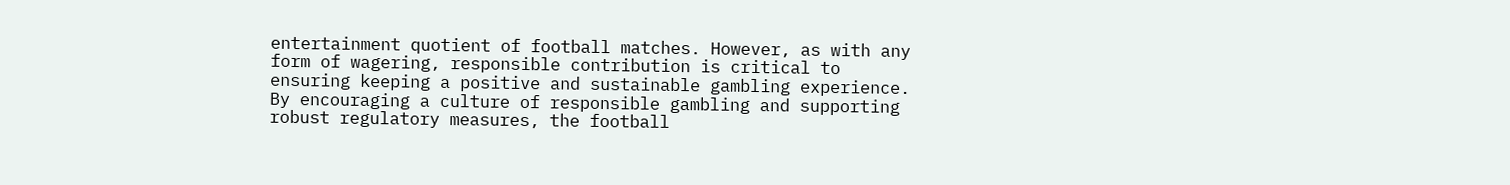entertainment quotient of football matches. However, as with any form of wagering, responsible contribution is critical to ensuring keeping a positive and sustainable gambling experience. By encouraging a culture of responsible gambling and supporting robust regulatory measures, the football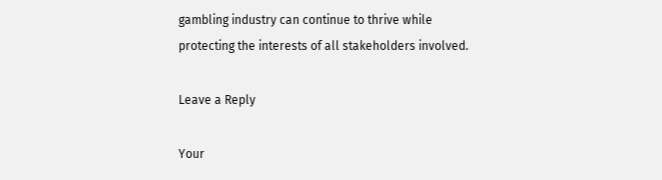gambling industry can continue to thrive while protecting the interests of all stakeholders involved.

Leave a Reply

Your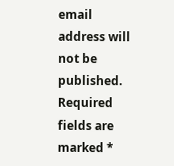email address will not be published. Required fields are marked *